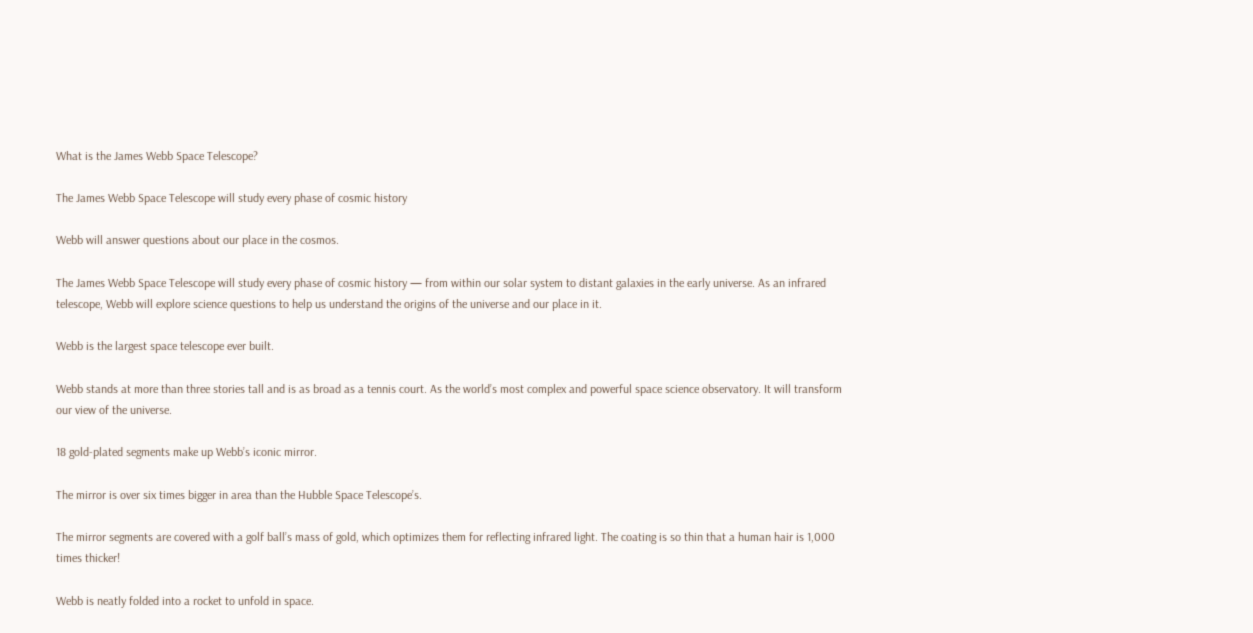What is the James Webb Space Telescope?

The James Webb Space Telescope will study every phase of cosmic history

Webb will answer questions about our place in the cosmos.

The James Webb Space Telescope will study every phase of cosmic history — from within our solar system to distant galaxies in the early universe. As an infrared telescope, Webb will explore science questions to help us understand the origins of the universe and our place in it.

Webb is the largest space telescope ever built.

Webb stands at more than three stories tall and is as broad as a tennis court. As the world’s most complex and powerful space science observatory. It will transform our view of the universe.

18 gold-plated segments make up Webb’s iconic mirror.

The mirror is over six times bigger in area than the Hubble Space Telescope’s.

The mirror segments are covered with a golf ball’s mass of gold, which optimizes them for reflecting infrared light. The coating is so thin that a human hair is 1,000 times thicker!

Webb is neatly folded into a rocket to unfold in space.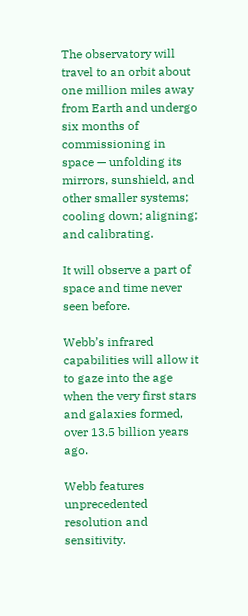The observatory will travel to an orbit about one million miles away from Earth and undergo six months of commissioning in space — unfolding its mirrors, sunshield, and other smaller systems; cooling down; aligning; and calibrating.

It will observe a part of space and time never seen before.

Webb’s infrared capabilities will allow it to gaze into the age when the very first stars and galaxies formed, over 13.5 billion years ago.

Webb features unprecedented resolution and sensitivity.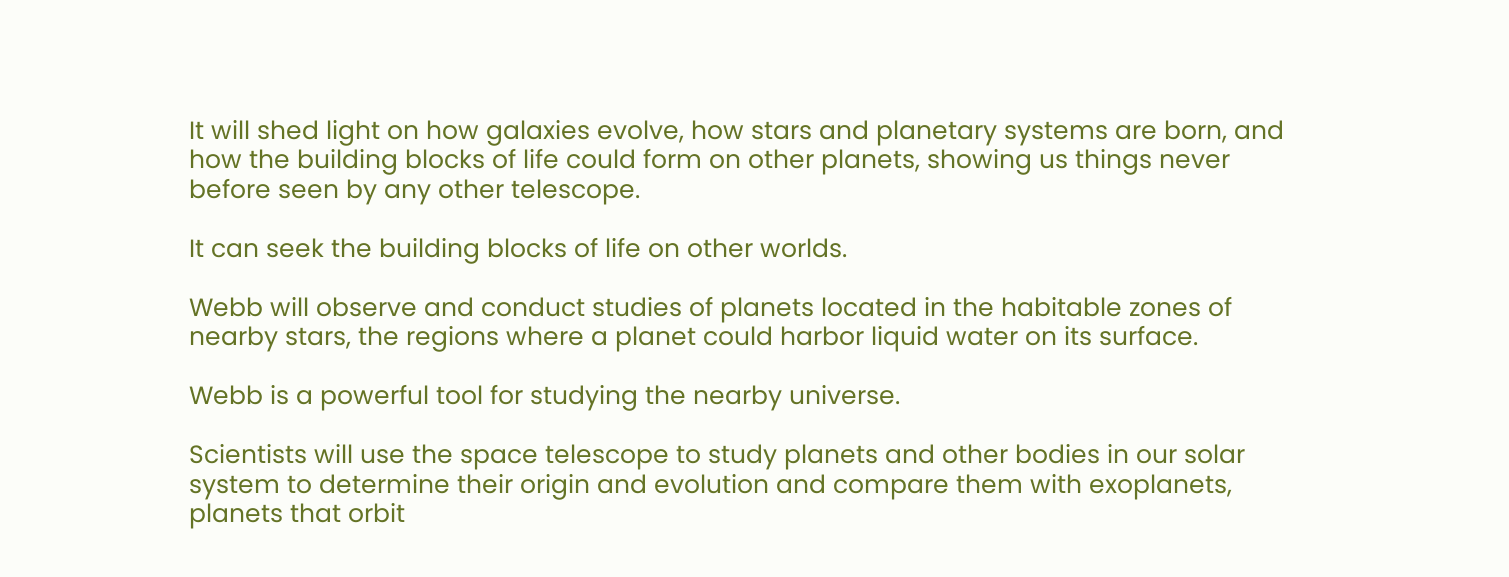It will shed light on how galaxies evolve, how stars and planetary systems are born, and how the building blocks of life could form on other planets, showing us things never before seen by any other telescope.

It can seek the building blocks of life on other worlds.

Webb will observe and conduct studies of planets located in the habitable zones of nearby stars, the regions where a planet could harbor liquid water on its surface.

Webb is a powerful tool for studying the nearby universe.

Scientists will use the space telescope to study planets and other bodies in our solar system to determine their origin and evolution and compare them with exoplanets, planets that orbit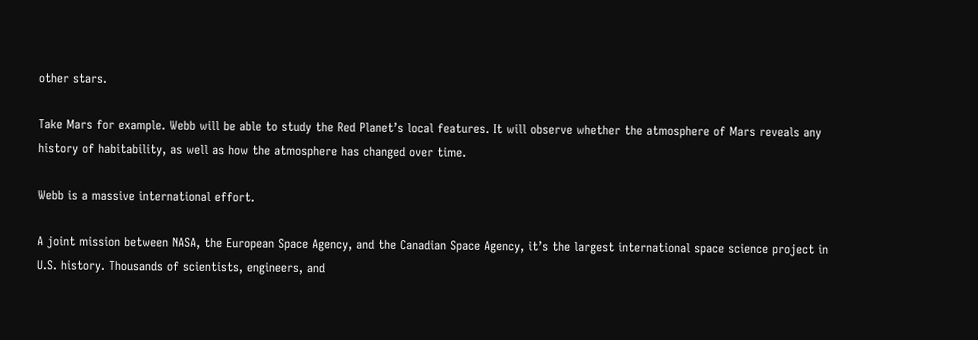other stars.

Take Mars for example. Webb will be able to study the Red Planet’s local features. It will observe whether the atmosphere of Mars reveals any history of habitability, as well as how the atmosphere has changed over time.

Webb is a massive international effort.

A joint mission between NASA, the European Space Agency, and the Canadian Space Agency, it’s the largest international space science project in U.S. history. Thousands of scientists, engineers, and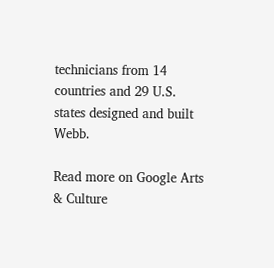technicians from 14 countries and 29 U.S. states designed and built Webb.

Read more on Google Arts & Culture